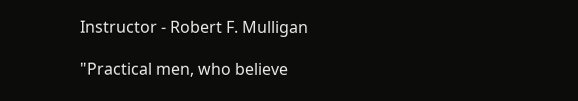Instructor - Robert F. Mulligan

"Practical men, who believe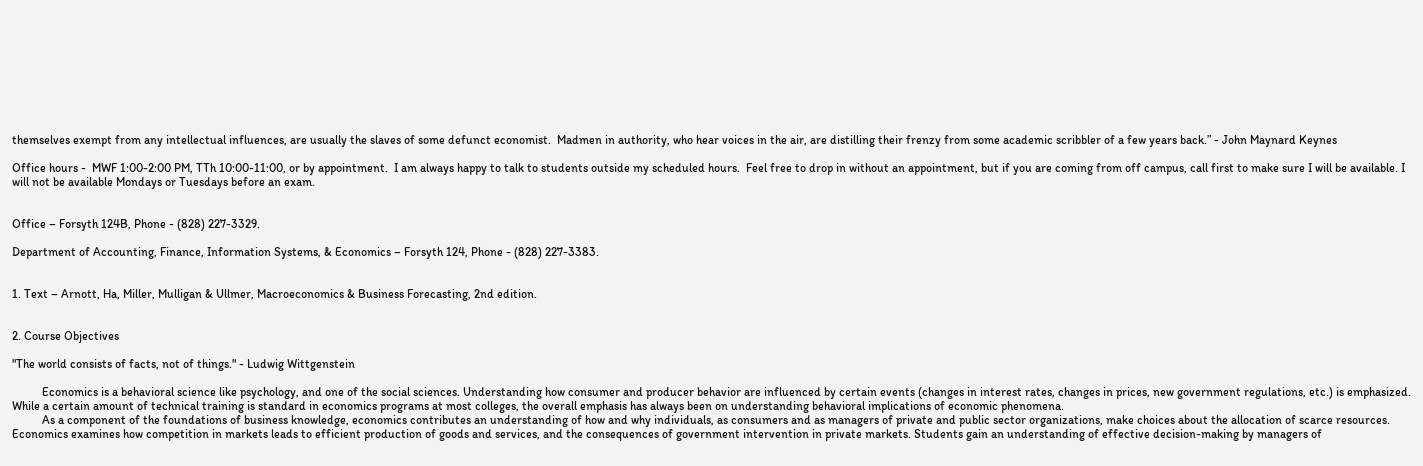themselves exempt from any intellectual influences, are usually the slaves of some defunct economist.  Madmen in authority, who hear voices in the air, are distilling their frenzy from some academic scribbler of a few years back.” - John Maynard Keynes

Office hours -  MWF 1:00-2:00 PM, TTh 10:00-11:00, or by appointment.  I am always happy to talk to students outside my scheduled hours.  Feel free to drop in without an appointment, but if you are coming from off campus, call first to make sure I will be available. I will not be available Mondays or Tuesdays before an exam.


Office – Forsyth 124B, Phone - (828) 227-3329.

Department of Accounting, Finance, Information Systems, & Economics – Forsyth 124, Phone - (828) 227-3383.


1. Text – Arnott, Ha, Miller, Mulligan & Ullmer, Macroeconomics & Business Forecasting, 2nd edition.


2. Course Objectives

"The world consists of facts, not of things." - Ludwig Wittgenstein

          Economics is a behavioral science like psychology, and one of the social sciences. Understanding how consumer and producer behavior are influenced by certain events (changes in interest rates, changes in prices, new government regulations, etc.) is emphasized. While a certain amount of technical training is standard in economics programs at most colleges, the overall emphasis has always been on understanding behavioral implications of economic phenomena.
          As a component of the foundations of business knowledge, economics contributes an understanding of how and why individuals, as consumers and as managers of private and public sector organizations, make choices about the allocation of scarce resources. Economics examines how competition in markets leads to efficient production of goods and services, and the consequences of government intervention in private markets. Students gain an understanding of effective decision-making by managers of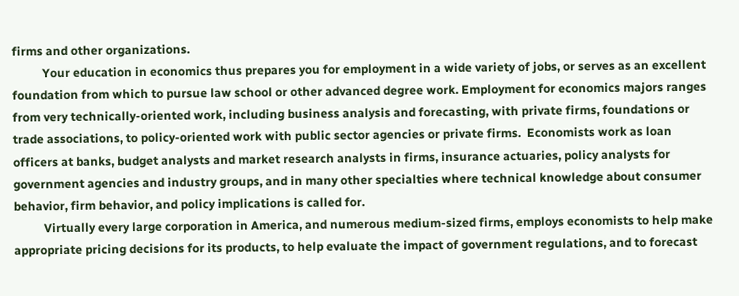firms and other organizations.
          Your education in economics thus prepares you for employment in a wide variety of jobs, or serves as an excellent foundation from which to pursue law school or other advanced degree work. Employment for economics majors ranges from very technically-oriented work, including business analysis and forecasting, with private firms, foundations or trade associations, to policy-oriented work with public sector agencies or private firms.  Economists work as loan officers at banks, budget analysts and market research analysts in firms, insurance actuaries, policy analysts for government agencies and industry groups, and in many other specialties where technical knowledge about consumer behavior, firm behavior, and policy implications is called for.
          Virtually every large corporation in America, and numerous medium-sized firms, employs economists to help make appropriate pricing decisions for its products, to help evaluate the impact of government regulations, and to forecast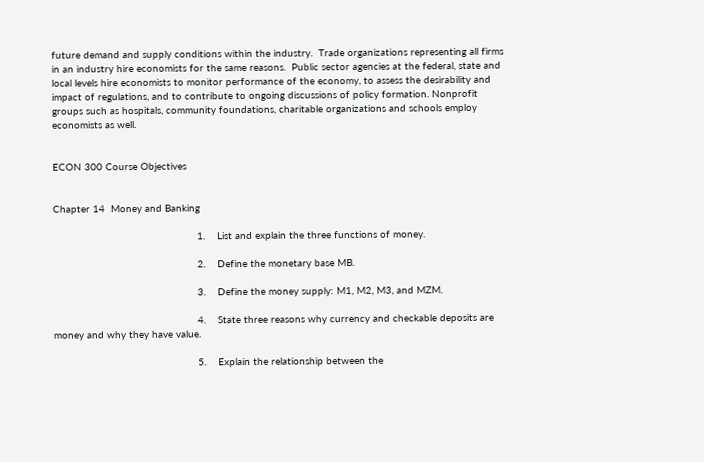future demand and supply conditions within the industry.  Trade organizations representing all firms in an industry hire economists for the same reasons.  Public sector agencies at the federal, state and local levels hire economists to monitor performance of the economy, to assess the desirability and impact of regulations, and to contribute to ongoing discussions of policy formation. Nonprofit groups such as hospitals, community foundations, charitable organizations and schools employ economists as well.


ECON 300 Course Objectives


Chapter 14  Money and Banking

                                                1.    List and explain the three functions of money.

                                                2.    Define the monetary base MB.

                                                3.    Define the money supply: M1, M2, M3, and MZM.

                                                4.    State three reasons why currency and checkable deposits are money and why they have value.

                                                5.    Explain the relationship between the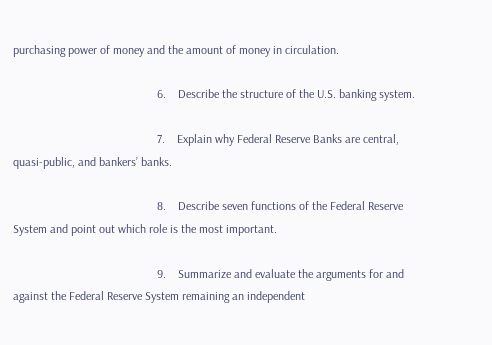purchasing power of money and the amount of money in circulation.

                                                6.    Describe the structure of the U.S. banking system.

                                                7.    Explain why Federal Reserve Banks are central, quasi‑public, and bankers’ banks.

                                                8.    Describe seven functions of the Federal Reserve System and point out which role is the most important.

                                                9.    Summarize and evaluate the arguments for and against the Federal Reserve System remaining an independent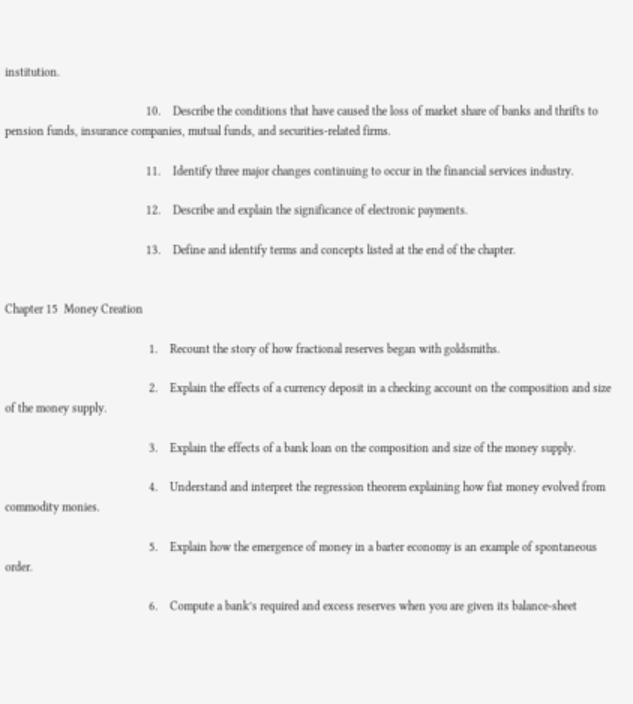institution.

                                               10.    Describe the conditions that have caused the loss of market share of banks and thrifts to pension funds, insurance companies, mutual funds, and securities-related firms.

                                               11.    Identify three major changes continuing to occur in the financial services industry.

                                               12.    Describe and explain the significance of electronic payments.

                                               13.    Define and identify terms and concepts listed at the end of the chapter.


Chapter 15  Money Creation

                                                1.    Recount the story of how fractional reserves began with goldsmiths.

                                                2.    Explain the effects of a currency deposit in a checking account on the composition and size of the money supply.

                                                3.    Explain the effects of a bank loan on the composition and size of the money supply.

                                                4.    Understand and interpret the regression theorem explaining how fiat money evolved from commodity monies.

                                                5.    Explain how the emergence of money in a barter economy is an example of spontaneous order.

                                                6.    Compute a bank’s required and excess reserves when you are given its balance‑sheet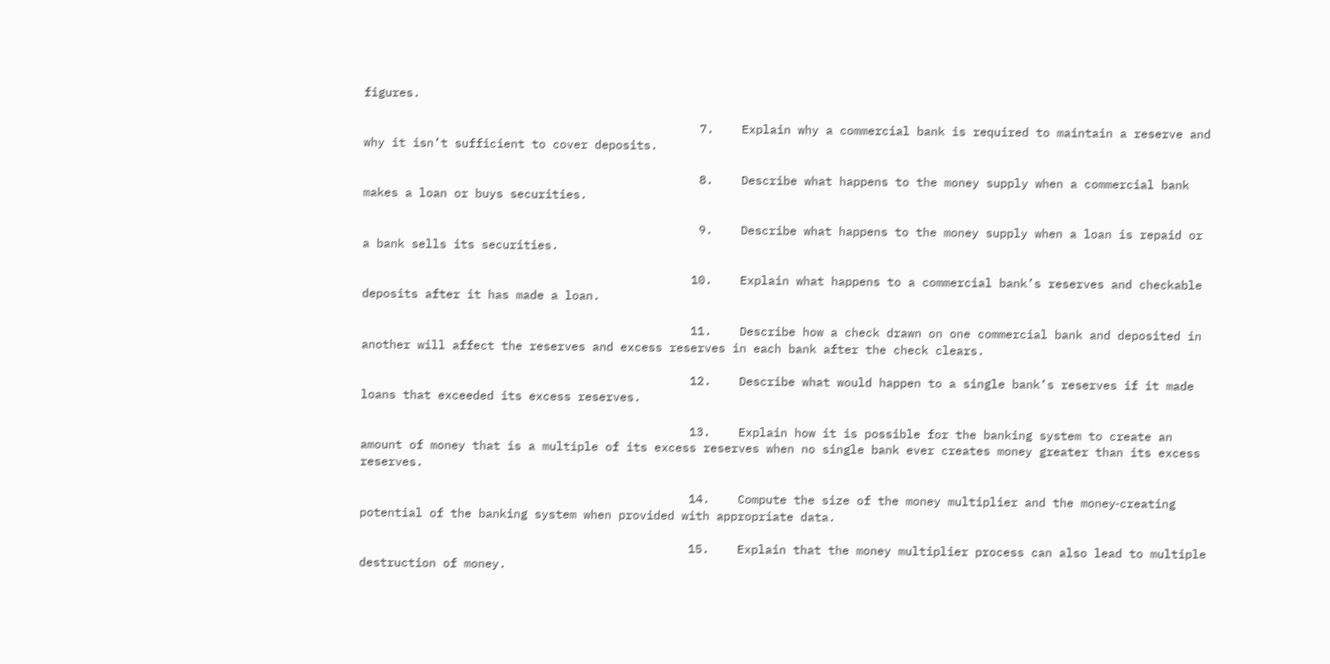figures.

                                                7.    Explain why a commercial bank is required to maintain a reserve and why it isn’t sufficient to cover deposits.

                                                8.    Describe what happens to the money supply when a commercial bank makes a loan or buys securities.

                                                9.    Describe what happens to the money supply when a loan is repaid or a bank sells its securities.

                                               10.    Explain what happens to a commercial bank’s reserves and checkable deposits after it has made a loan.

                                               11.    Describe how a check drawn on one commercial bank and deposited in another will affect the reserves and excess reserves in each bank after the check clears.

                                               12.    Describe what would happen to a single bank’s reserves if it made loans that exceeded its excess reserves.

                                               13.    Explain how it is possible for the banking system to create an amount of money that is a multiple of its excess reserves when no single bank ever creates money greater than its excess reserves.

                                               14.    Compute the size of the money multiplier and the money‑creating potential of the banking system when provided with appropriate data.

                                               15.    Explain that the money multiplier process can also lead to multiple destruction of money.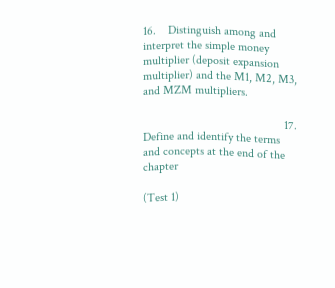16.    Distinguish among and interpret the simple money multiplier (deposit expansion multiplier) and the M1, M2, M3, and MZM multipliers.

                                               17.    Define and identify the terms and concepts at the end of the chapter

(Test 1)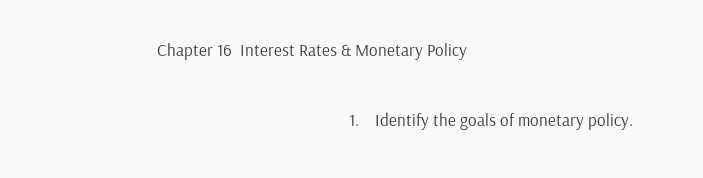Chapter 16  Interest Rates & Monetary Policy

                                                1.    Identify the goals of monetary policy.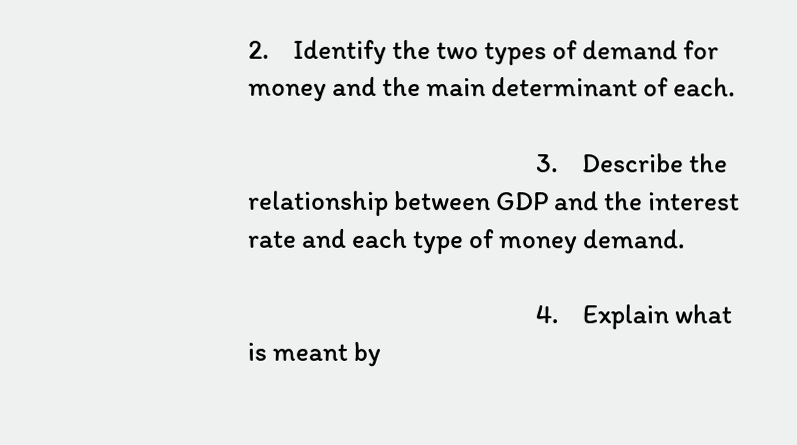2.    Identify the two types of demand for money and the main determinant of each.

                                                3.    Describe the relationship between GDP and the interest rate and each type of money demand.

                                                4.    Explain what is meant by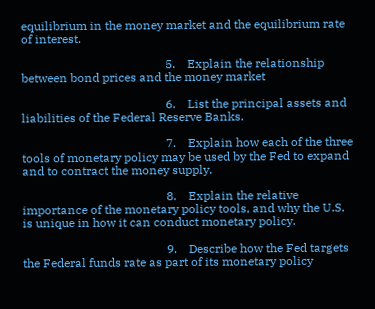equilibrium in the money market and the equilibrium rate of interest.

                                                5.    Explain the relationship between bond prices and the money market

                                                6.    List the principal assets and liabilities of the Federal Reserve Banks.

                                                7.    Explain how each of the three tools of monetary policy may be used by the Fed to expand and to contract the money supply.

                                                8.    Explain the relative importance of the monetary policy tools, and why the U.S. is unique in how it can conduct monetary policy.

                                                9.    Describe how the Fed targets the Federal funds rate as part of its monetary policy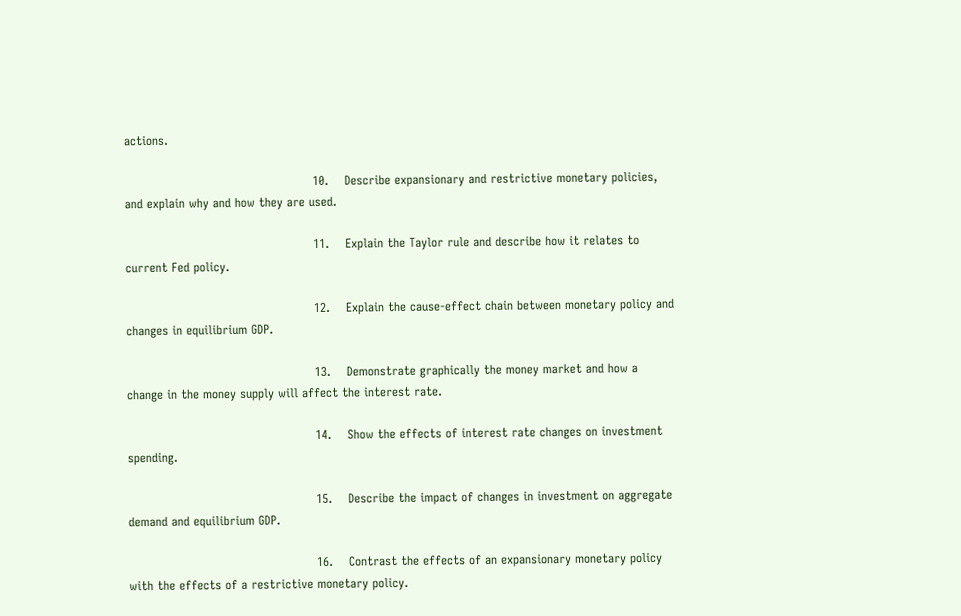actions.

                                               10.    Describe expansionary and restrictive monetary policies, and explain why and how they are used.

                                               11.    Explain the Taylor rule and describe how it relates to current Fed policy.

                                               12.    Explain the cause‑effect chain between monetary policy and changes in equilibrium GDP.

                                               13.    Demonstrate graphically the money market and how a change in the money supply will affect the interest rate.

                                               14.    Show the effects of interest rate changes on investment spending.

                                               15.    Describe the impact of changes in investment on aggregate demand and equilibrium GDP.

                                               16.    Contrast the effects of an expansionary monetary policy with the effects of a restrictive monetary policy.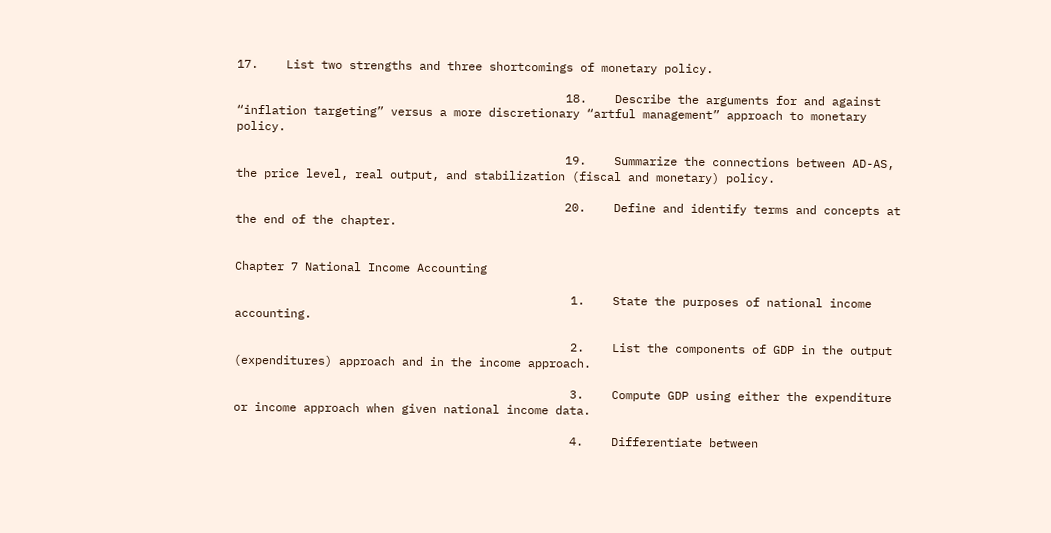17.    List two strengths and three shortcomings of monetary policy.

                                               18.    Describe the arguments for and against “inflation targeting” versus a more discretionary “artful management” approach to monetary policy.

                                               19.    Summarize the connections between AD-AS, the price level, real output, and stabilization (fiscal and monetary) policy.

                                               20.    Define and identify terms and concepts at the end of the chapter.


Chapter 7 National Income Accounting

                                                1.    State the purposes of national income accounting.

                                                2.    List the components of GDP in the output (expenditures) approach and in the income approach.

                                                3.    Compute GDP using either the expenditure or income approach when given national income data.

                                                4.    Differentiate between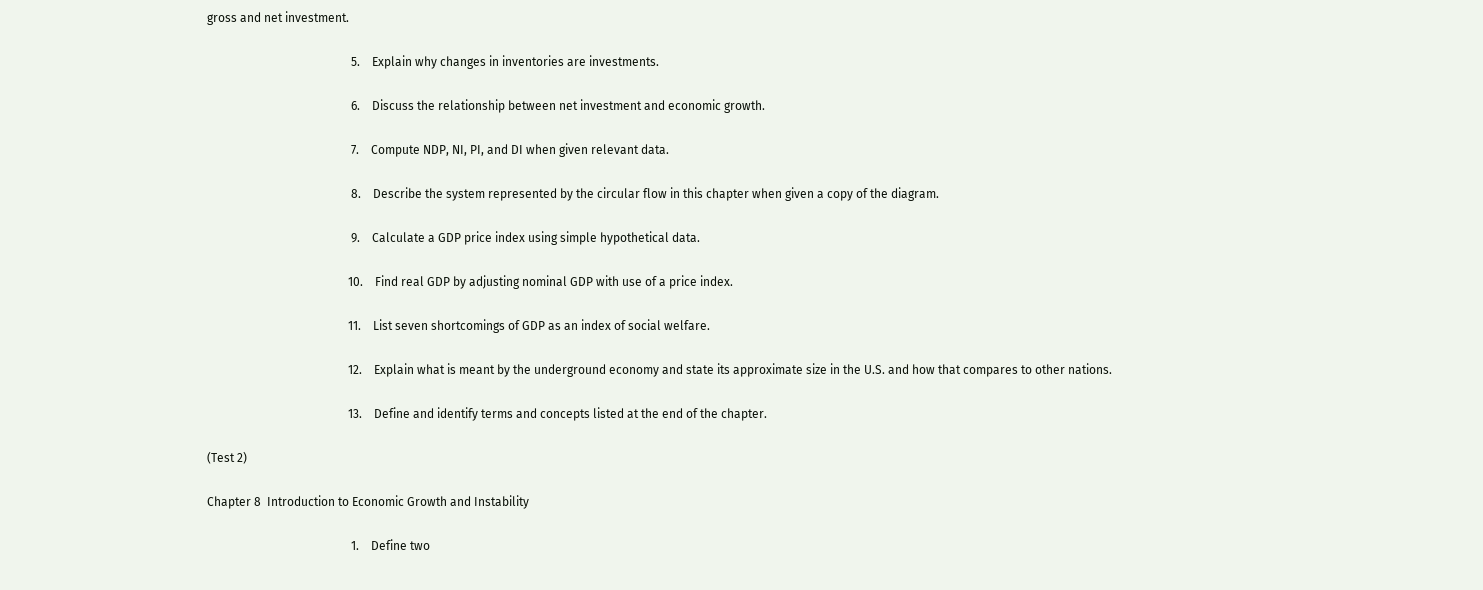gross and net investment.

                                                5.    Explain why changes in inventories are investments.

                                                6.    Discuss the relationship between net investment and economic growth.

                                                7.    Compute NDP, NI, PI, and DI when given relevant data.

                                                8.    Describe the system represented by the circular flow in this chapter when given a copy of the diagram.

                                                9.    Calculate a GDP price index using simple hypothetical data.

                                               10.    Find real GDP by adjusting nominal GDP with use of a price index.

                                               11.    List seven shortcomings of GDP as an index of social welfare.

                                               12.    Explain what is meant by the underground economy and state its approximate size in the U.S. and how that compares to other nations.

                                               13.    Define and identify terms and concepts listed at the end of the chapter.

(Test 2)

Chapter 8  Introduction to Economic Growth and Instability

                                                1.    Define two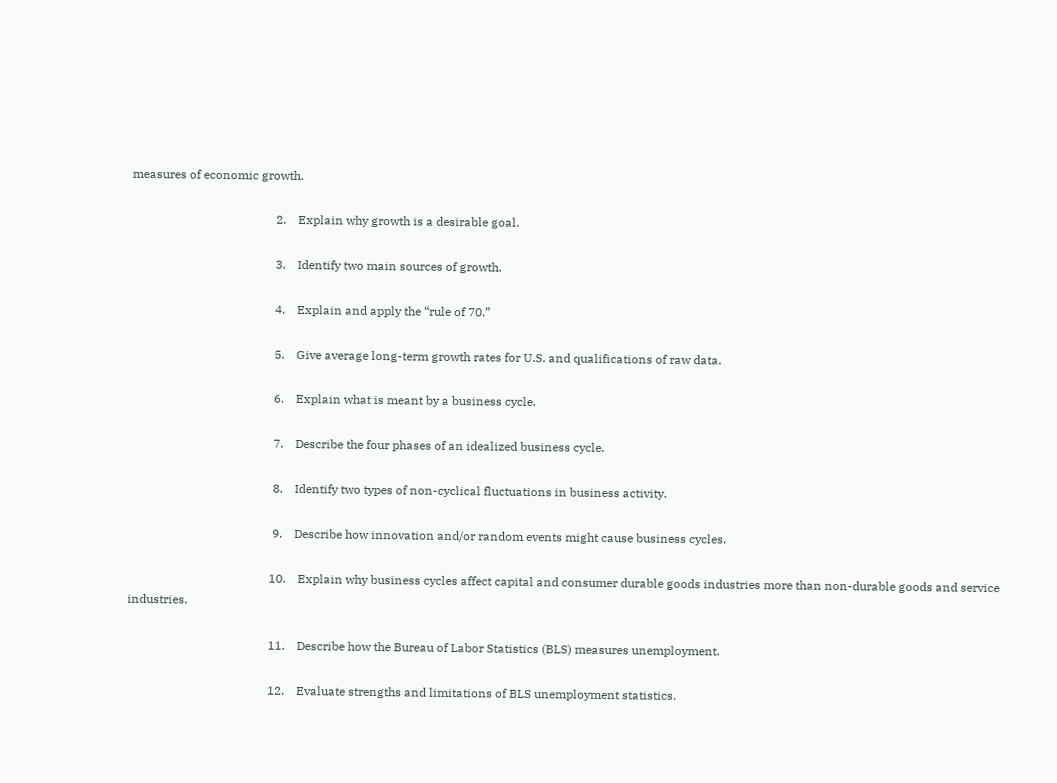measures of economic growth.

                                                2.    Explain why growth is a desirable goal.

                                                3.    Identify two main sources of growth.

                                                4.    Explain and apply the “rule of 70.”

                                                5.    Give average long-term growth rates for U.S. and qualifications of raw data.

                                                6.    Explain what is meant by a business cycle.

                                                7.    Describe the four phases of an idealized business cycle.

                                                8.    Identify two types of non-cyclical fluctuations in business activity.

                                                9.    Describe how innovation and/or random events might cause business cycles.

                                               10.    Explain why business cycles affect capital and consumer durable goods industries more than non-durable goods and service industries.

                                               11.    Describe how the Bureau of Labor Statistics (BLS) measures unemployment.

                                               12.    Evaluate strengths and limitations of BLS unemployment statistics.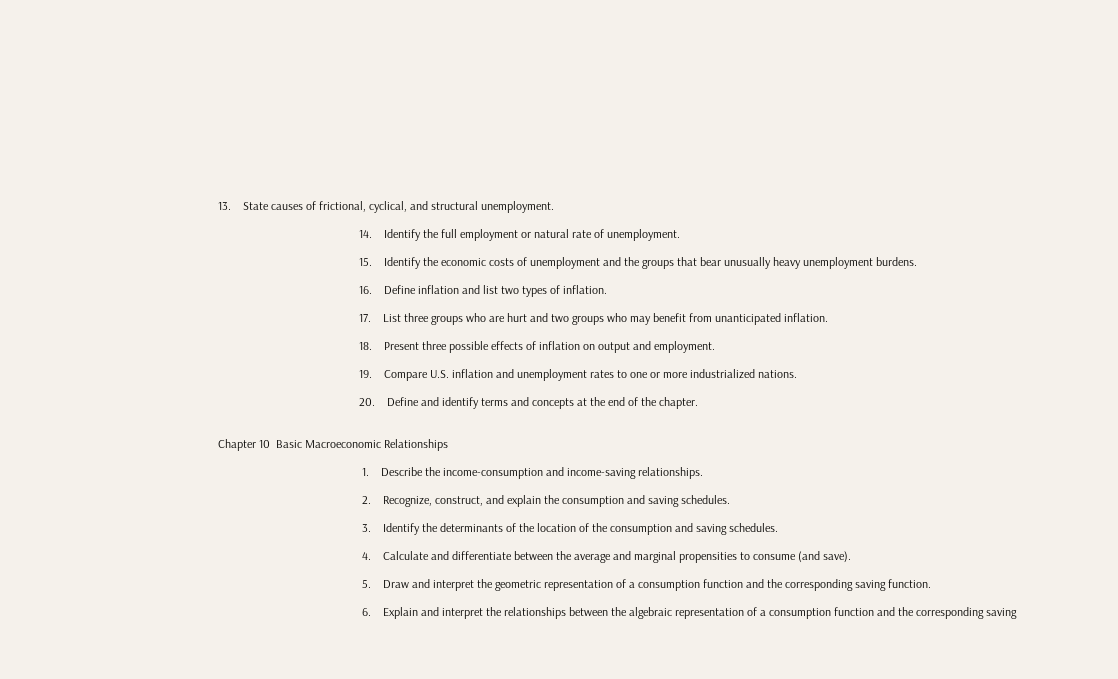13.    State causes of frictional, cyclical, and structural unemployment.

                                               14.    Identify the full employment or natural rate of unemployment.

                                               15.    Identify the economic costs of unemployment and the groups that bear unusually heavy unemployment burdens.

                                               16.    Define inflation and list two types of inflation.

                                               17.    List three groups who are hurt and two groups who may benefit from unanticipated inflation.

                                               18.    Present three possible effects of inflation on output and employment.

                                               19.    Compare U.S. inflation and unemployment rates to one or more industrialized nations.

                                               20.    Define and identify terms and concepts at the end of the chapter.


Chapter 10  Basic Macroeconomic Relationships

                                                1.    Describe the income-consumption and income-saving relationships.

                                                2.    Recognize, construct, and explain the consumption and saving schedules.

                                                3.    Identify the determinants of the location of the consumption and saving schedules.

                                                4.    Calculate and differentiate between the average and marginal propensities to consume (and save).

                                                5.    Draw and interpret the geometric representation of a consumption function and the corresponding saving function.

                                                6.    Explain and interpret the relationships between the algebraic representation of a consumption function and the corresponding saving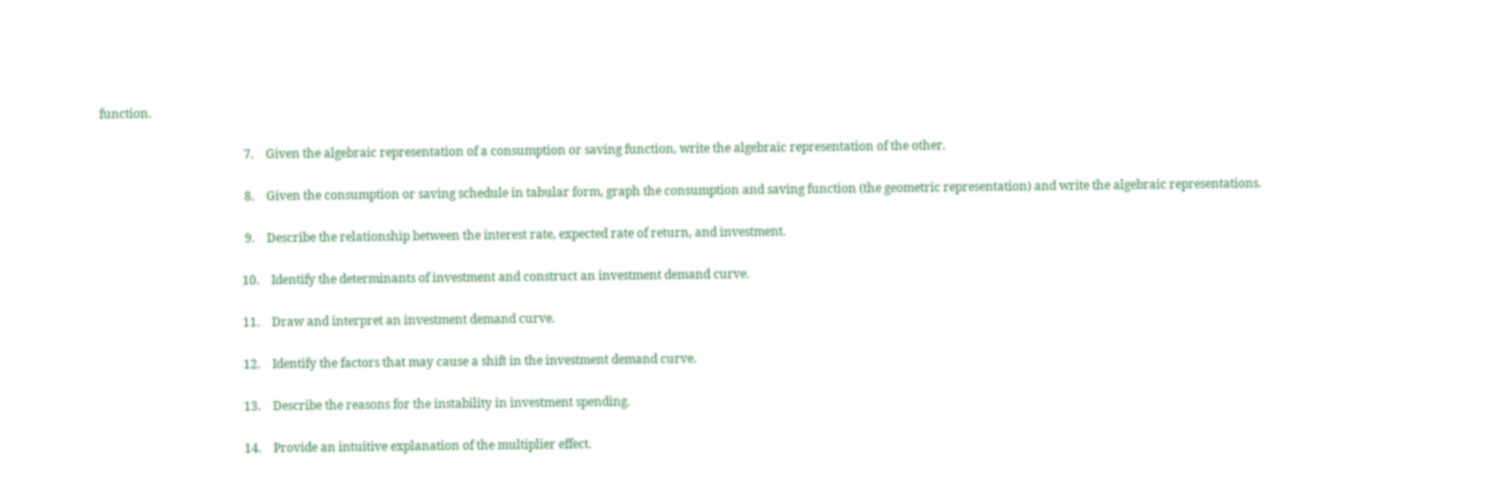function.

                                                7.    Given the algebraic representation of a consumption or saving function, write the algebraic representation of the other.

                                                8.    Given the consumption or saving schedule in tabular form, graph the consumption and saving function (the geometric representation) and write the algebraic representations.

                                                9.    Describe the relationship between the interest rate, expected rate of return, and investment.

                                               10.    Identify the determinants of investment and construct an investment demand curve.

                                               11.    Draw and interpret an investment demand curve.

                                               12.    Identify the factors that may cause a shift in the investment demand curve.

                                               13.    Describe the reasons for the instability in investment spending.

                                               14.    Provide an intuitive explanation of the multiplier effect.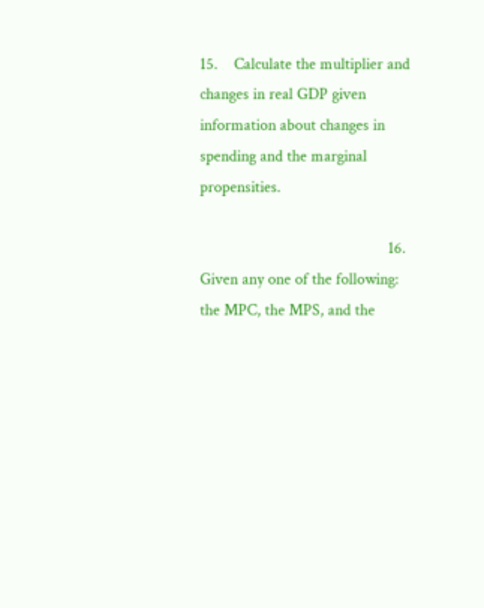15.    Calculate the multiplier and changes in real GDP given information about changes in spending and the marginal propensities.

                                               16.    Given any one of the following: the MPC, the MPS, and the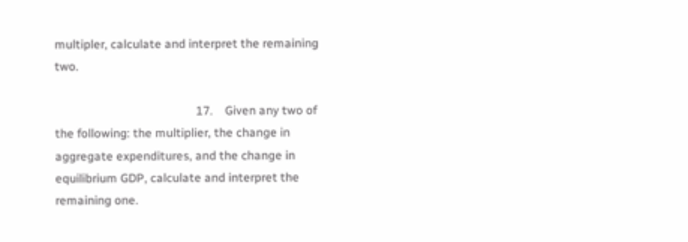multipler, calculate and interpret the remaining two.

                                               17.    Given any two of the following: the multiplier, the change in aggregate expenditures, and the change in equilibrium GDP, calculate and interpret the remaining one.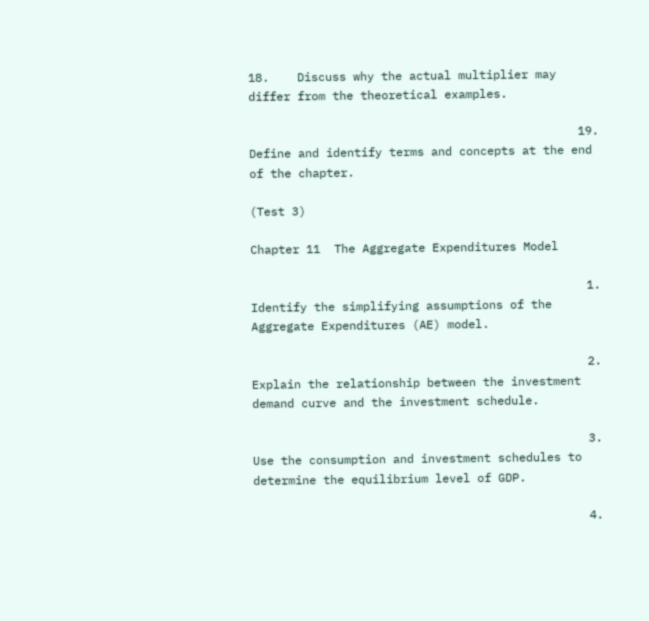18.    Discuss why the actual multiplier may differ from the theoretical examples.

                                               19.    Define and identify terms and concepts at the end of the chapter.

(Test 3)

Chapter 11  The Aggregate Expenditures Model

                                                1.    Identify the simplifying assumptions of the Aggregate Expenditures (AE) model.

                                                2.    Explain the relationship between the investment demand curve and the investment schedule.

                                                3.    Use the consumption and investment schedules to determine the equilibrium level of GDP.

                                                4.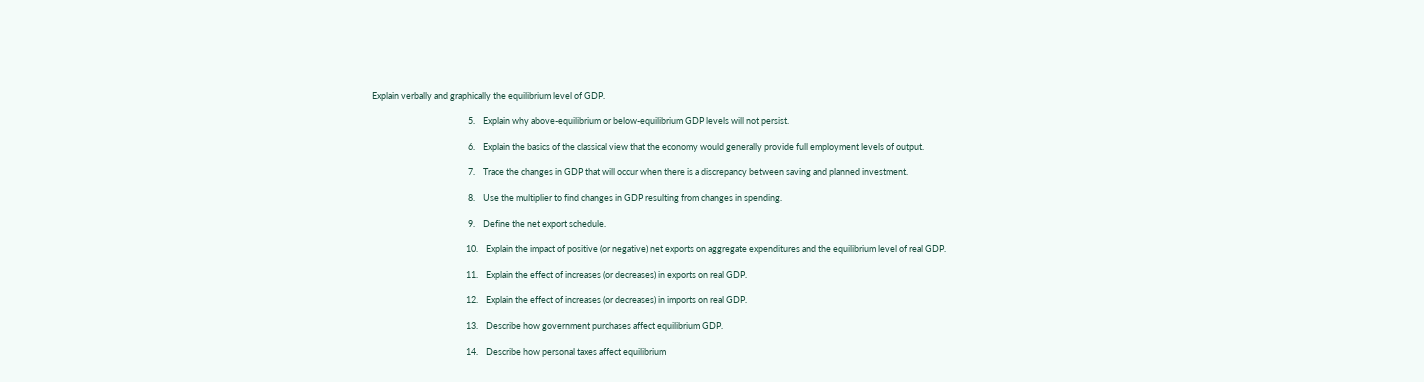Explain verbally and graphically the equilibrium level of GDP.

                                                5.    Explain why above-equilibrium or below-equilibrium GDP levels will not persist.

                                                6.    Explain the basics of the classical view that the economy would generally provide full employment levels of output.

                                                7.    Trace the changes in GDP that will occur when there is a discrepancy between saving and planned investment.

                                                8.    Use the multiplier to find changes in GDP resulting from changes in spending.

                                                9.    Define the net export schedule.

                                               10.    Explain the impact of positive (or negative) net exports on aggregate expenditures and the equilibrium level of real GDP.

                                               11.    Explain the effect of increases (or decreases) in exports on real GDP.

                                               12.    Explain the effect of increases (or decreases) in imports on real GDP.

                                               13.    Describe how government purchases affect equilibrium GDP.

                                               14.    Describe how personal taxes affect equilibrium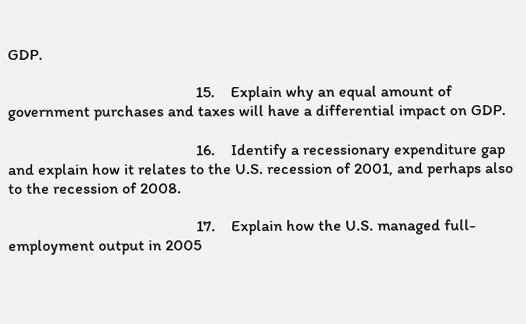GDP.

                                               15.    Explain why an equal amount of government purchases and taxes will have a differential impact on GDP.

                                               16.    Identify a recessionary expenditure gap and explain how it relates to the U.S. recession of 2001, and perhaps also to the recession of 2008.

                                               17.    Explain how the U.S. managed full-employment output in 2005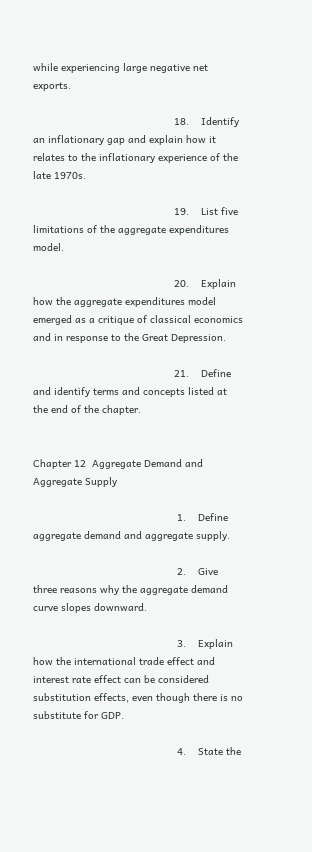while experiencing large negative net exports.

                                               18.    Identify an inflationary gap and explain how it relates to the inflationary experience of the late 1970s.

                                               19.    List five limitations of the aggregate expenditures model.

                                               20.    Explain how the aggregate expenditures model emerged as a critique of classical economics and in response to the Great Depression.

                                               21.    Define and identify terms and concepts listed at the end of the chapter.


Chapter 12  Aggregate Demand and Aggregate Supply

                                                1.    Define aggregate demand and aggregate supply.

                                                2.    Give three reasons why the aggregate demand curve slopes downward.

                                                3.    Explain how the international trade effect and interest rate effect can be considered substitution effects, even though there is no substitute for GDP.

                                                4.    State the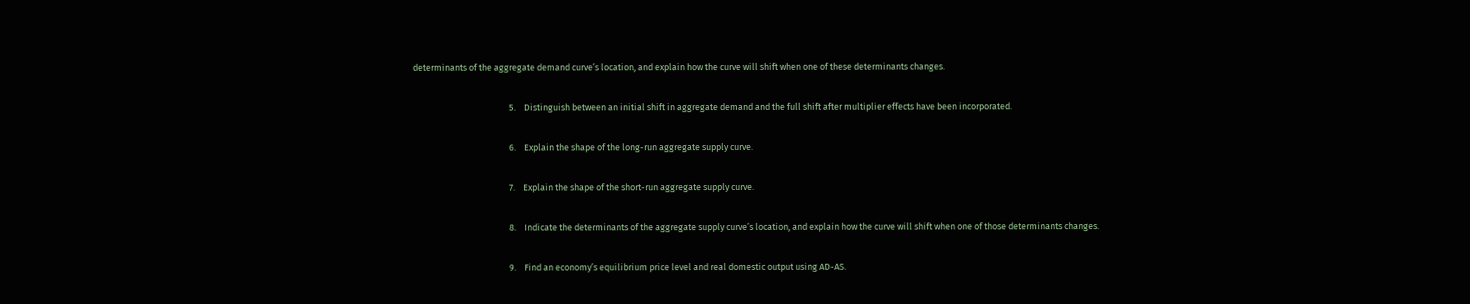determinants of the aggregate demand curve’s location, and explain how the curve will shift when one of these determinants changes.

                                                5.    Distinguish between an initial shift in aggregate demand and the full shift after multiplier effects have been incorporated.

                                                6.    Explain the shape of the long-run aggregate supply curve.

                                                7.    Explain the shape of the short-run aggregate supply curve.

                                                8.    Indicate the determinants of the aggregate supply curve’s location, and explain how the curve will shift when one of those determinants changes.

                                                9.    Find an economy’s equilibrium price level and real domestic output using AD-AS.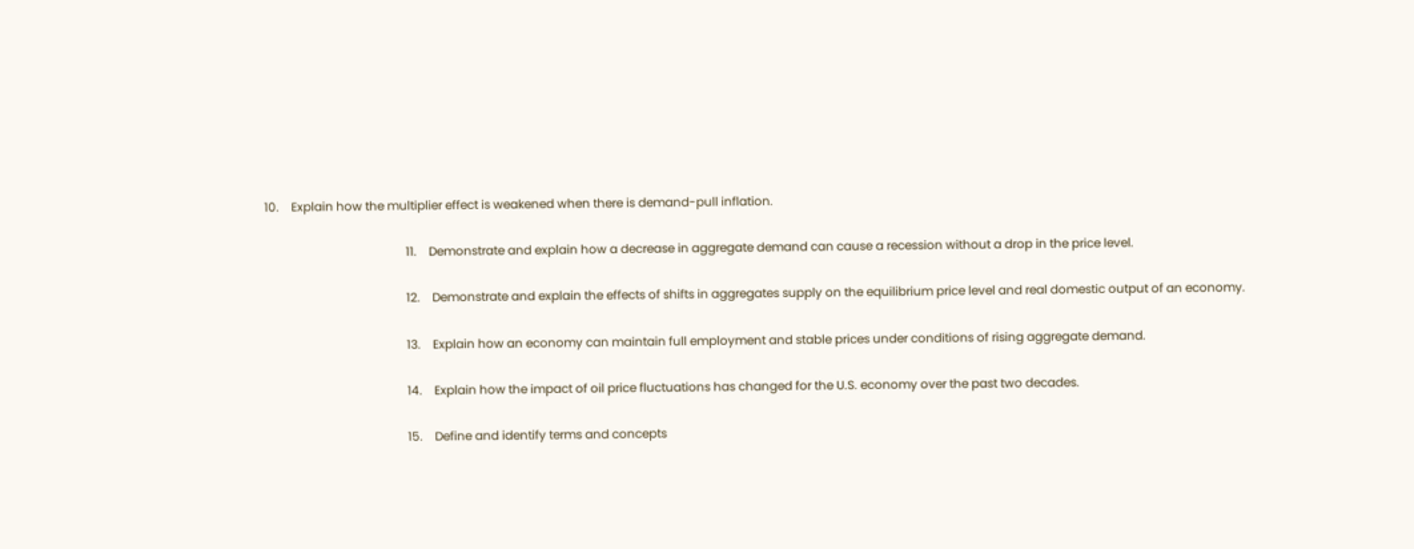10.    Explain how the multiplier effect is weakened when there is demand-pull inflation.

                                               11.    Demonstrate and explain how a decrease in aggregate demand can cause a recession without a drop in the price level.

                                               12.    Demonstrate and explain the effects of shifts in aggregates supply on the equilibrium price level and real domestic output of an economy.

                                               13.    Explain how an economy can maintain full employment and stable prices under conditions of rising aggregate demand.

                                               14.    Explain how the impact of oil price fluctuations has changed for the U.S. economy over the past two decades.

                                               15.    Define and identify terms and concepts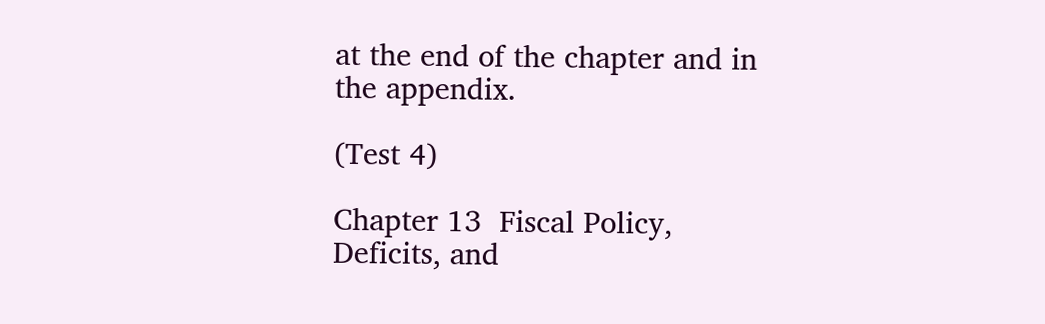at the end of the chapter and in the appendix.

(Test 4)

Chapter 13  Fiscal Policy, Deficits, and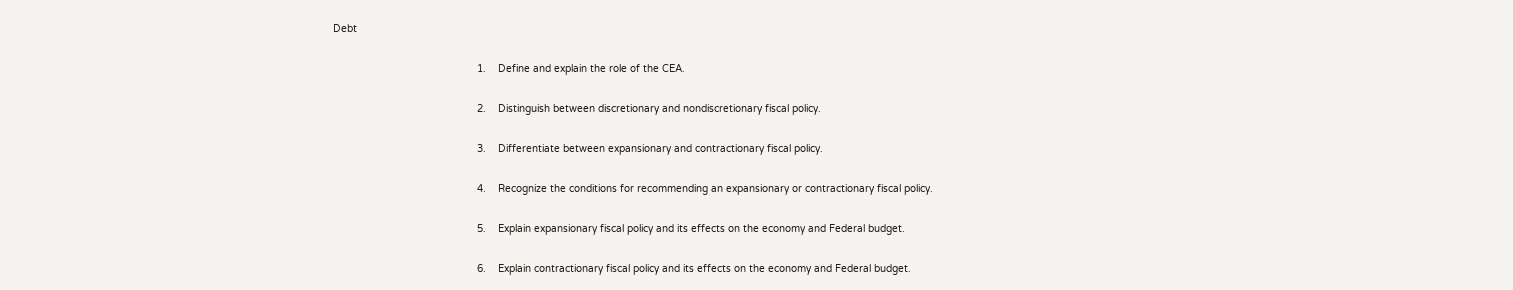Debt

                                                1.    Define and explain the role of the CEA.

                                                2.    Distinguish between discretionary and nondiscretionary fiscal policy.

                                                3.    Differentiate between expansionary and contractionary fiscal policy.

                                                4.    Recognize the conditions for recommending an expansionary or contractionary fiscal policy.

                                                5.    Explain expansionary fiscal policy and its effects on the economy and Federal budget.

                                                6.    Explain contractionary fiscal policy and its effects on the economy and Federal budget.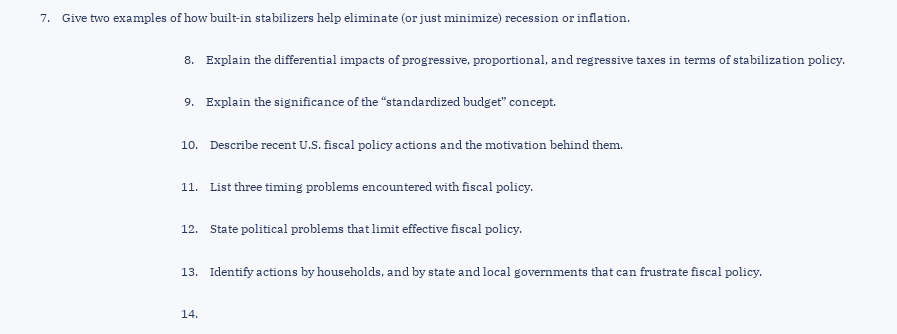7.    Give two examples of how built‑in stabilizers help eliminate (or just minimize) recession or inflation.

                                                8.    Explain the differential impacts of progressive, proportional, and regressive taxes in terms of stabilization policy.

                                                9.    Explain the significance of the “standardized budget” concept.

                                               10.    Describe recent U.S. fiscal policy actions and the motivation behind them.

                                               11.    List three timing problems encountered with fiscal policy.

                                               12.    State political problems that limit effective fiscal policy.

                                               13.    Identify actions by households, and by state and local governments that can frustrate fiscal policy.

                                               14.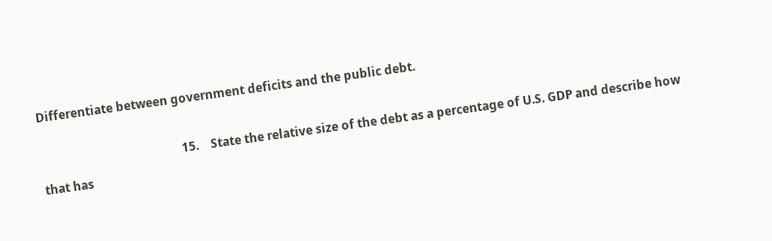Differentiate between government deficits and the public debt.

                                               15.    State the relative size of the debt as a percentage of U.S. GDP and describe how that has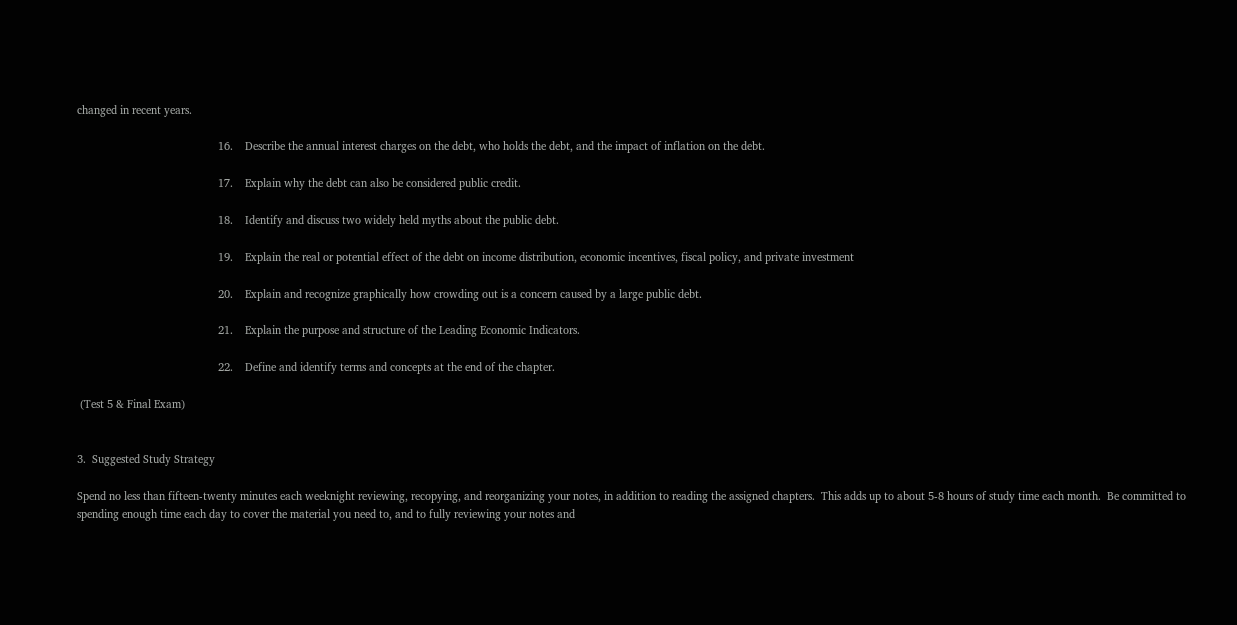changed in recent years.

                                               16.    Describe the annual interest charges on the debt, who holds the debt, and the impact of inflation on the debt.

                                               17.    Explain why the debt can also be considered public credit.

                                               18.    Identify and discuss two widely held myths about the public debt.

                                               19.    Explain the real or potential effect of the debt on income distribution, economic incentives, fiscal policy, and private investment

                                               20.    Explain and recognize graphically how crowding out is a concern caused by a large public debt.

                                               21.    Explain the purpose and structure of the Leading Economic Indicators.

                                               22.    Define and identify terms and concepts at the end of the chapter.

 (Test 5 & Final Exam)


3.  Suggested Study Strategy

Spend no less than fifteen-twenty minutes each weeknight reviewing, recopying, and reorganizing your notes, in addition to reading the assigned chapters.  This adds up to about 5-8 hours of study time each month.  Be committed to spending enough time each day to cover the material you need to, and to fully reviewing your notes and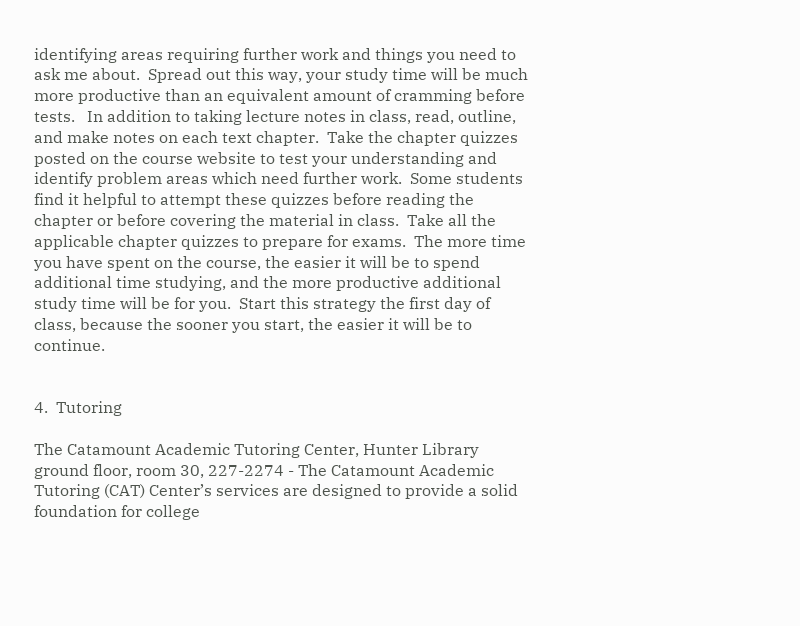identifying areas requiring further work and things you need to ask me about.  Spread out this way, your study time will be much more productive than an equivalent amount of cramming before tests.   In addition to taking lecture notes in class, read, outline, and make notes on each text chapter.  Take the chapter quizzes posted on the course website to test your understanding and identify problem areas which need further work.  Some students find it helpful to attempt these quizzes before reading the chapter or before covering the material in class.  Take all the applicable chapter quizzes to prepare for exams.  The more time you have spent on the course, the easier it will be to spend additional time studying, and the more productive additional study time will be for you.  Start this strategy the first day of class, because the sooner you start, the easier it will be to continue.


4.  Tutoring

The Catamount Academic Tutoring Center, Hunter Library ground floor, room 30, 227-2274 - The Catamount Academic Tutoring (CAT) Center’s services are designed to provide a solid foundation for college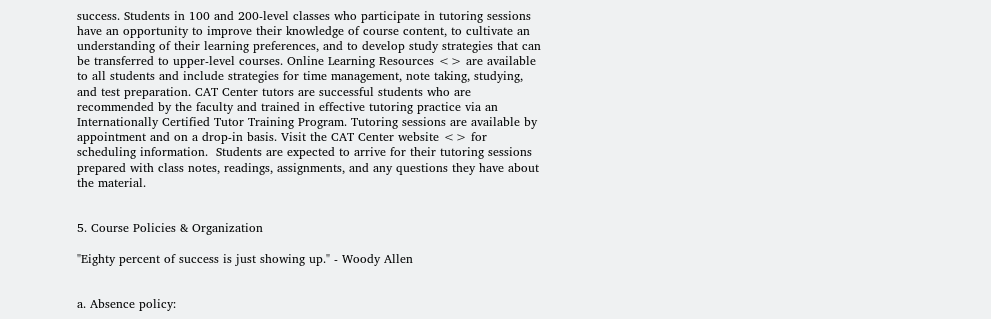success. Students in 100 and 200-level classes who participate in tutoring sessions have an opportunity to improve their knowledge of course content, to cultivate an understanding of their learning preferences, and to develop study strategies that can be transferred to upper-level courses. Online Learning Resources <> are available to all students and include strategies for time management, note taking, studying, and test preparation. CAT Center tutors are successful students who are recommended by the faculty and trained in effective tutoring practice via an Internationally Certified Tutor Training Program. Tutoring sessions are available by appointment and on a drop-in basis. Visit the CAT Center website <> for scheduling information.  Students are expected to arrive for their tutoring sessions prepared with class notes, readings, assignments, and any questions they have about the material.


5. Course Policies & Organization

"Eighty percent of success is just showing up." - Woody Allen


a. Absence policy: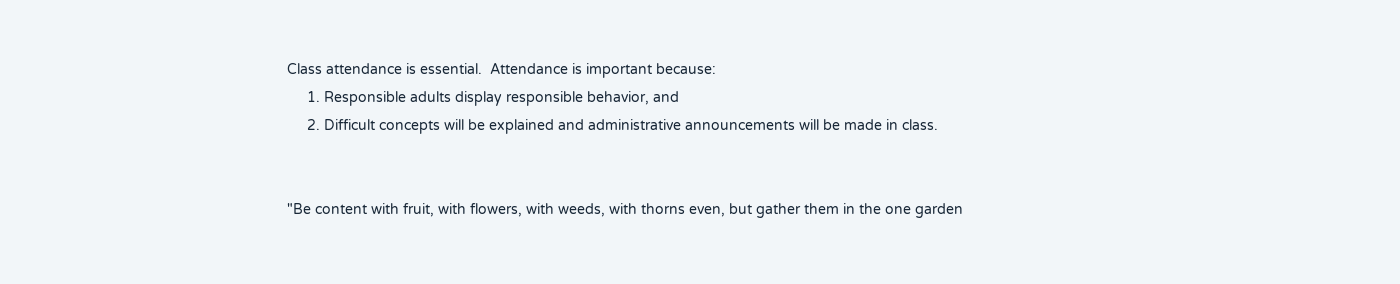Class attendance is essential.  Attendance is important because:
     1. Responsible adults display responsible behavior, and
     2. Difficult concepts will be explained and administrative announcements will be made in class.


"Be content with fruit, with flowers, with weeds, with thorns even, but gather them in the one garden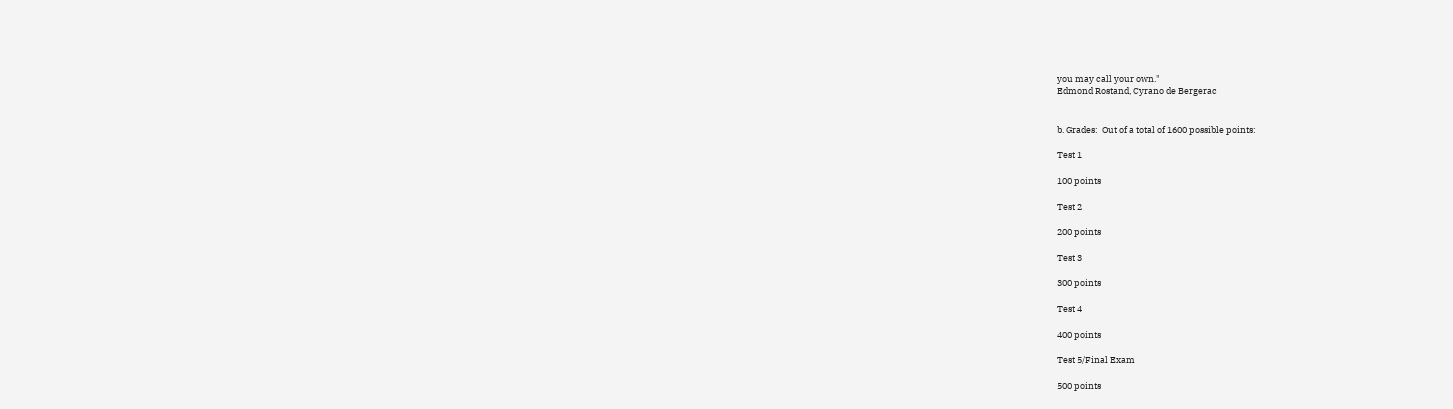you may call your own."
Edmond Rostand, Cyrano de Bergerac


b. Grades:  Out of a total of 1600 possible points:

Test 1

100 points

Test 2

200 points

Test 3

300 points

Test 4

400 points

Test 5/Final Exam

500 points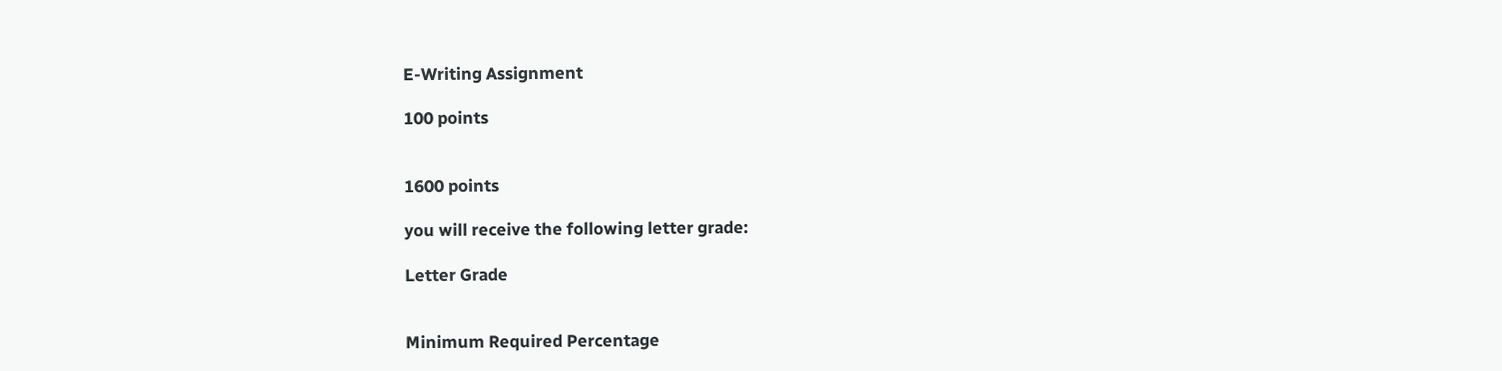E-Writing Assignment

100 points


1600 points

you will receive the following letter grade:

Letter Grade


Minimum Required Percentage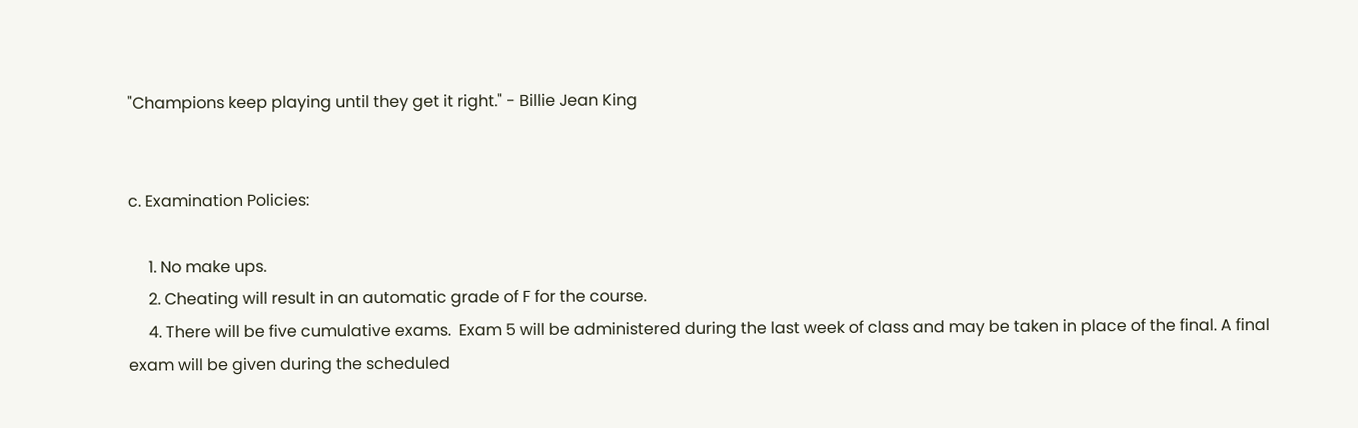"Champions keep playing until they get it right." - Billie Jean King


c. Examination Policies:

     1. No make ups.
     2. Cheating will result in an automatic grade of F for the course.
     4. There will be five cumulative exams.  Exam 5 will be administered during the last week of class and may be taken in place of the final. A final exam will be given during the scheduled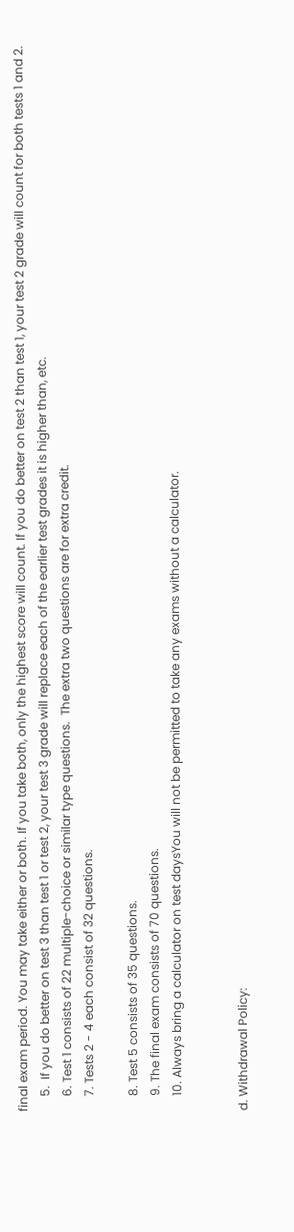final exam period. You may take either or both. If you take both, only the highest score will count. If you do better on test 2 than test 1, your test 2 grade will count for both tests 1 and 2.
     5.  If you do better on test 3 than test 1 or test 2, your test 3 grade will replace each of the earlier test grades it is higher than, etc.
     6. Test 1 consists of 22 multiple-choice or similar type questions.  The extra two questions are for extra credit.
     7. Tests 2 - 4 each consist of 32 questions.

     8. Test 5 consists of 35 questions.
     9. The final exam consists of 70 questions.
     10. Always bring a calculator on test daysYou will not be permitted to take any exams without a calculator.


d. Withdrawal Policy: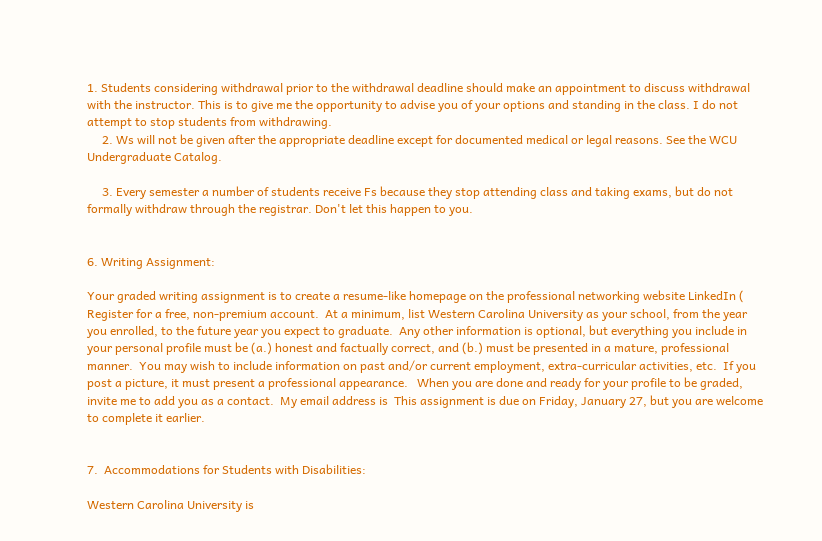1. Students considering withdrawal prior to the withdrawal deadline should make an appointment to discuss withdrawal with the instructor. This is to give me the opportunity to advise you of your options and standing in the class. I do not attempt to stop students from withdrawing.
     2. Ws will not be given after the appropriate deadline except for documented medical or legal reasons. See the WCU Undergraduate Catalog.

     3. Every semester a number of students receive Fs because they stop attending class and taking exams, but do not formally withdraw through the registrar. Don't let this happen to you.


6. Writing Assignment:

Your graded writing assignment is to create a resume-like homepage on the professional networking website LinkedIn (  Register for a free, non-premium account.  At a minimum, list Western Carolina University as your school, from the year you enrolled, to the future year you expect to graduate.  Any other information is optional, but everything you include in your personal profile must be (a.) honest and factually correct, and (b.) must be presented in a mature, professional manner.  You may wish to include information on past and/or current employment, extra-curricular activities, etc.  If you post a picture, it must present a professional appearance.   When you are done and ready for your profile to be graded, invite me to add you as a contact.  My email address is  This assignment is due on Friday, January 27, but you are welcome to complete it earlier.


7.  Accommodations for Students with Disabilities:

Western Carolina University is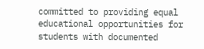committed to providing equal educational opportunities for students with documented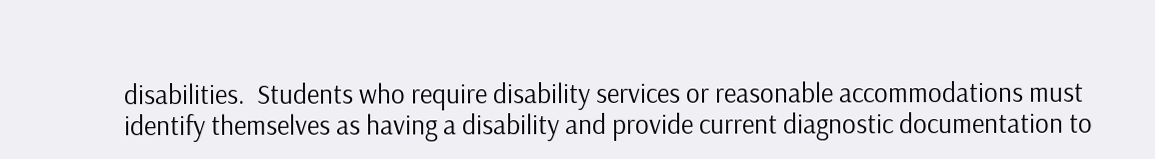disabilities.  Students who require disability services or reasonable accommodations must identify themselves as having a disability and provide current diagnostic documentation to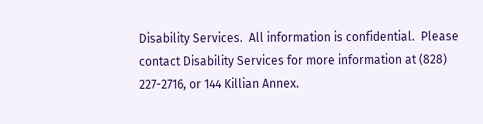Disability Services.  All information is confidential.  Please contact Disability Services for more information at (828) 227-2716, or 144 Killian Annex.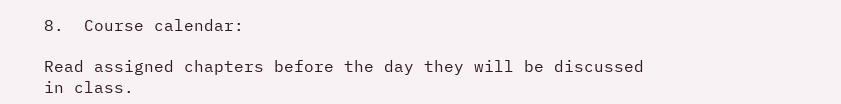8.  Course calendar:

Read assigned chapters before the day they will be discussed in class.